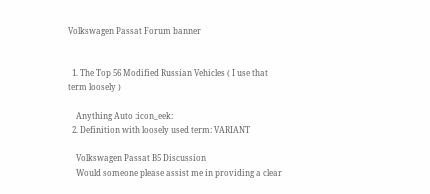Volkswagen Passat Forum banner


  1. The Top 56 Modified Russian Vehicles ( I use that term loosely )

    Anything Auto :icon_eek:
  2. Definition with loosely used term: VARIANT

    Volkswagen Passat B5 Discussion
    Would someone please assist me in providing a clear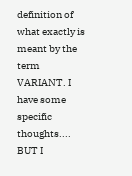definition of what exactly is meant by the term VARIANT. I have some specific thoughts.... BUT I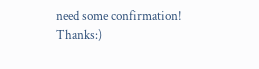need some confirmation! Thanks:)